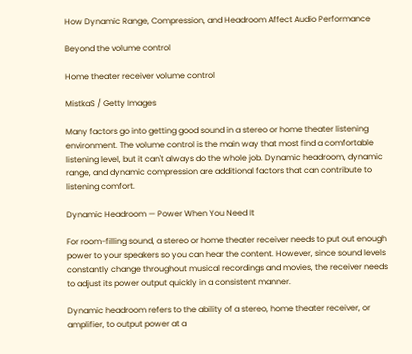How Dynamic Range, Compression, and Headroom Affect Audio Performance

Beyond the volume control

Home theater receiver volume control

MistkaS / Getty Images

Many factors go into getting good sound in a stereo or home theater listening environment. The volume control is the main way that most find a comfortable listening level, but it can't always do the whole job. Dynamic headroom, dynamic range, and dynamic compression are additional factors that can contribute to listening comfort.

Dynamic Headroom — Power When You Need It

For room-filling sound, a stereo or home theater receiver needs to put out enough power to your speakers so you can hear the content. However, since sound levels constantly change throughout musical recordings and movies, the receiver needs to adjust its power output quickly in a consistent manner.

Dynamic headroom refers to the ability of a stereo, home theater receiver, or amplifier, to output power at a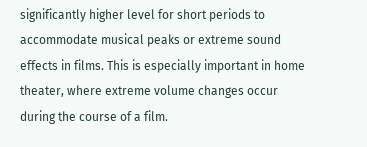significantly higher level for short periods to accommodate musical peaks or extreme sound effects in films. This is especially important in home theater, where extreme volume changes occur during the course of a film.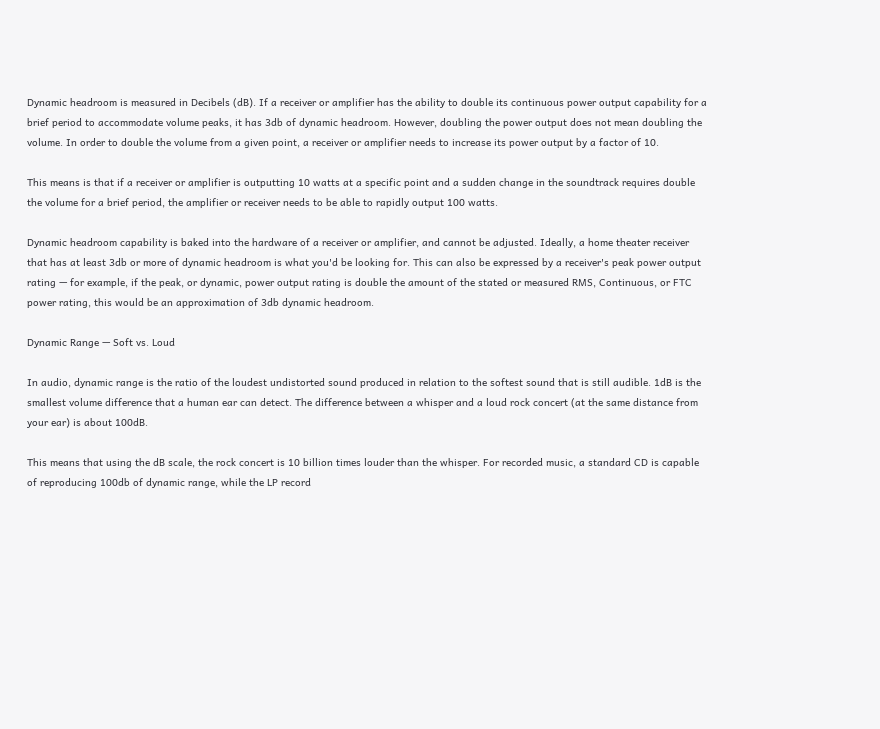Dynamic headroom is measured in Decibels (dB). If a receiver or amplifier has the ability to double its continuous power output capability for a brief period to accommodate volume peaks, it has 3db of dynamic headroom. However, doubling the power output does not mean doubling the volume. In order to double the volume from a given point, a receiver or amplifier needs to increase its power output by a factor of 10.

This means is that if a receiver or amplifier is outputting 10 watts at a specific point and a sudden change in the soundtrack requires double the volume for a brief period, the amplifier or receiver needs to be able to rapidly output 100 watts.

Dynamic headroom capability is baked into the hardware of a receiver or amplifier, and cannot be adjusted. Ideally, a home theater receiver that has at least 3db or more of dynamic headroom is what you'd be looking for. This can also be expressed by a receiver's peak power output rating — for example, if the peak, or dynamic, power output rating is double the amount of the stated or measured RMS, Continuous, or FTC power rating, this would be an approximation of 3db dynamic headroom.

Dynamic Range — Soft vs. Loud

In audio, dynamic range is the ratio of the loudest undistorted sound produced in relation to the softest sound that is still audible. 1dB is the smallest volume difference that a human ear can detect. The difference between a whisper and a loud rock concert (at the same distance from your ear) is about 100dB.

This means that using the dB scale, the rock concert is 10 billion times louder than the whisper. For recorded music, a standard CD is capable of reproducing 100db of dynamic range, while the LP record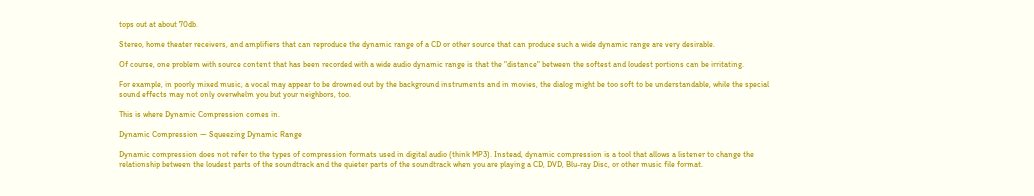tops out at about 70db.

Stereo, home theater receivers, and amplifiers that can reproduce the dynamic range of a CD or other source that can produce such a wide dynamic range are very desirable.

Of course, one problem with source content that has been recorded with a wide audio dynamic range is that the "distance" between the softest and loudest portions can be irritating.

For example, in poorly mixed music, a vocal may appear to be drowned out by the background instruments and in movies, the dialog might be too soft to be understandable, while the special sound effects may not only overwhelm you but your neighbors, too.

This is where Dynamic Compression comes in.

Dynamic Compression — Squeezing Dynamic Range

Dynamic compression does not refer to the types of compression formats used in digital audio (think MP3). Instead, dynamic compression is a tool that allows a listener to change the relationship between the loudest parts of the soundtrack and the quieter parts of the soundtrack when you are playing a CD, DVD, Blu-ray Disc, or other music file format.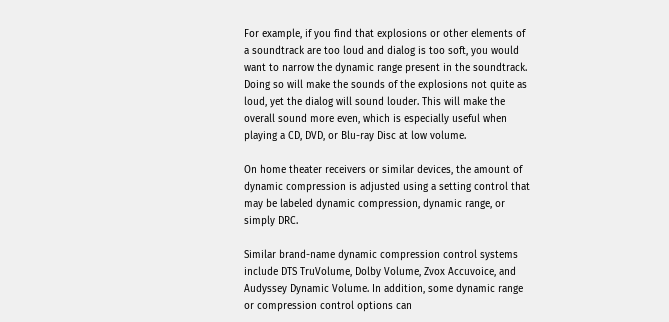For example, if you find that explosions or other elements of a soundtrack are too loud and dialog is too soft, you would want to narrow the dynamic range present in the soundtrack. Doing so will make the sounds of the explosions not quite as loud, yet the dialog will sound louder. This will make the overall sound more even, which is especially useful when playing a CD, DVD, or Blu-ray Disc at low volume.

On home theater receivers or similar devices, the amount of dynamic compression is adjusted using a setting control that may be labeled dynamic compression, dynamic range, or simply DRC.

Similar brand-name dynamic compression control systems include DTS TruVolume, Dolby Volume, Zvox Accuvoice, and Audyssey Dynamic Volume. In addition, some dynamic range or compression control options can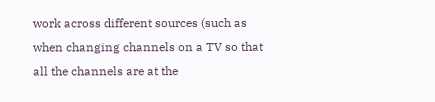work across different sources (such as when changing channels on a TV so that all the channels are at the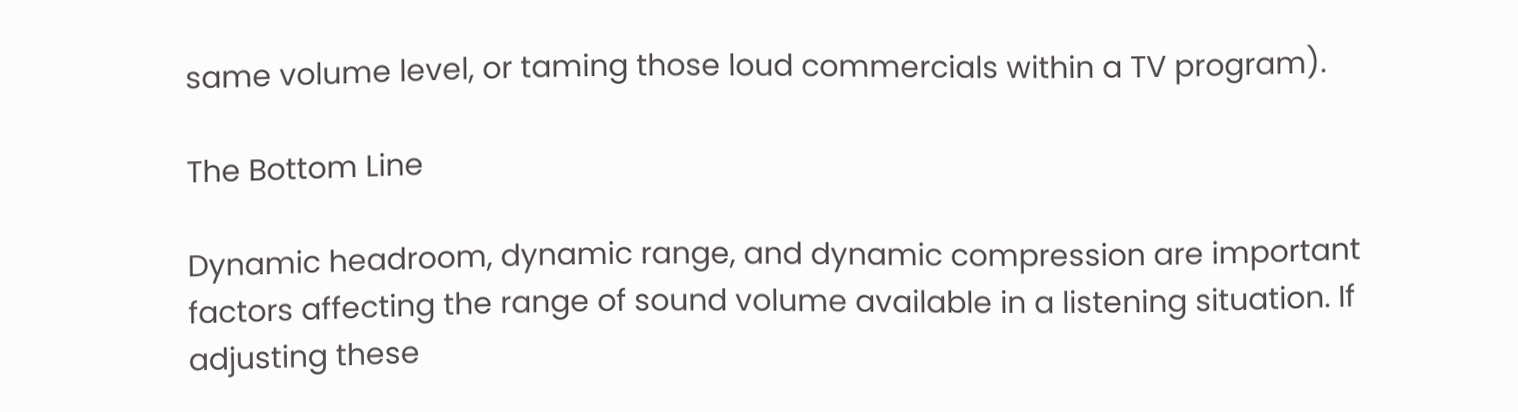same volume level, or taming those loud commercials within a TV program).

The Bottom Line

Dynamic headroom, dynamic range, and dynamic compression are important factors affecting the range of sound volume available in a listening situation. If adjusting these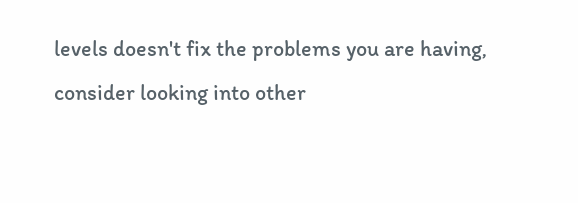levels doesn't fix the problems you are having, consider looking into other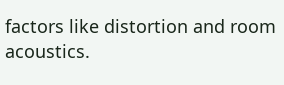factors like distortion and room acoustics.